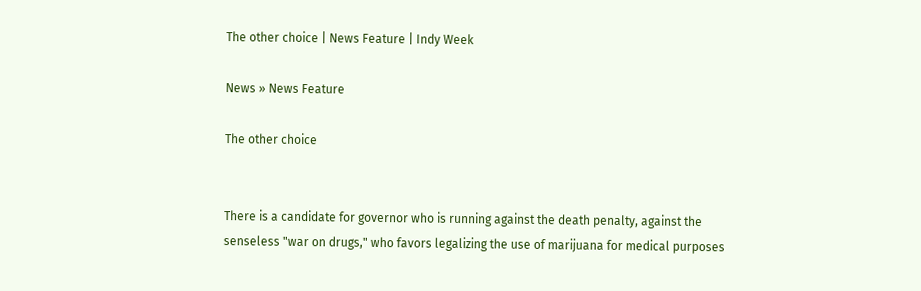The other choice | News Feature | Indy Week

News » News Feature

The other choice


There is a candidate for governor who is running against the death penalty, against the senseless "war on drugs," who favors legalizing the use of marijuana for medical purposes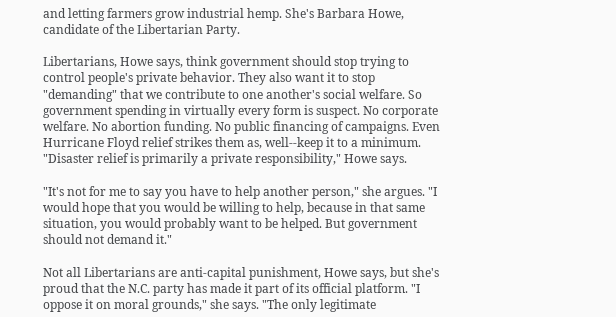and letting farmers grow industrial hemp. She's Barbara Howe, candidate of the Libertarian Party.

Libertarians, Howe says, think government should stop trying to control people's private behavior. They also want it to stop "demanding" that we contribute to one another's social welfare. So government spending in virtually every form is suspect. No corporate welfare. No abortion funding. No public financing of campaigns. Even Hurricane Floyd relief strikes them as, well--keep it to a minimum. "Disaster relief is primarily a private responsibility," Howe says.

"It's not for me to say you have to help another person," she argues. "I would hope that you would be willing to help, because in that same situation, you would probably want to be helped. But government should not demand it."

Not all Libertarians are anti-capital punishment, Howe says, but she's proud that the N.C. party has made it part of its official platform. "I oppose it on moral grounds," she says. "The only legitimate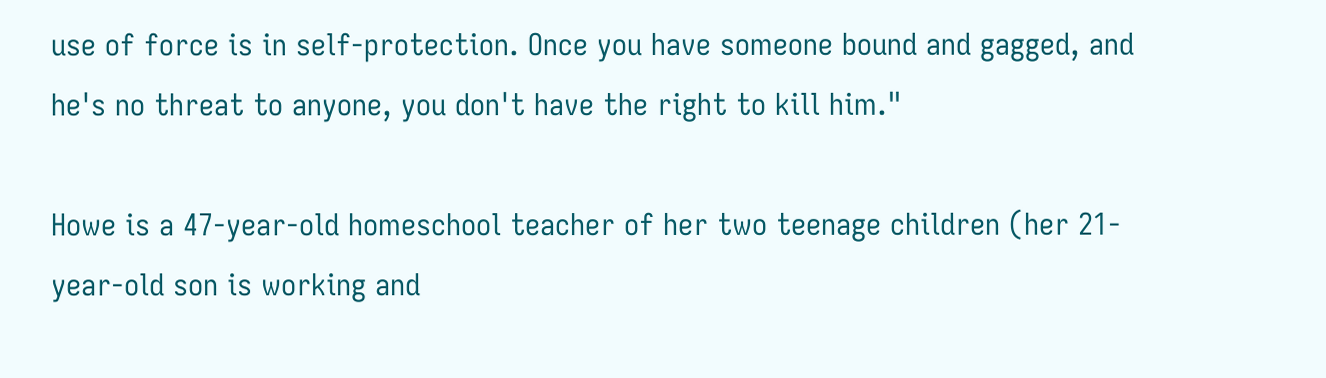use of force is in self-protection. Once you have someone bound and gagged, and he's no threat to anyone, you don't have the right to kill him."

Howe is a 47-year-old homeschool teacher of her two teenage children (her 21-year-old son is working and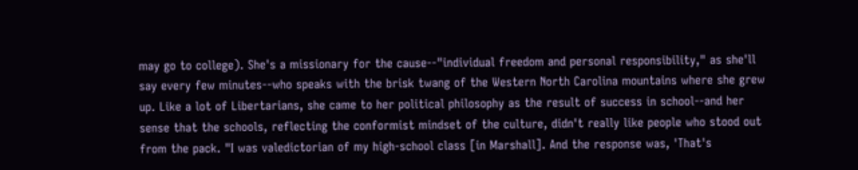may go to college). She's a missionary for the cause--"individual freedom and personal responsibility," as she'll say every few minutes--who speaks with the brisk twang of the Western North Carolina mountains where she grew up. Like a lot of Libertarians, she came to her political philosophy as the result of success in school--and her sense that the schools, reflecting the conformist mindset of the culture, didn't really like people who stood out from the pack. "I was valedictorian of my high-school class [in Marshall]. And the response was, 'That's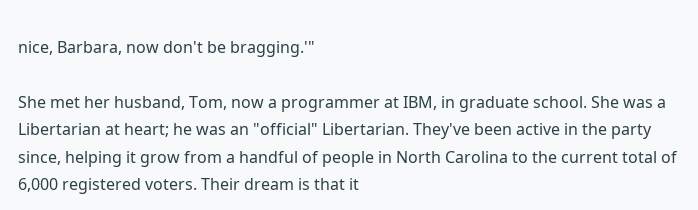nice, Barbara, now don't be bragging.'"

She met her husband, Tom, now a programmer at IBM, in graduate school. She was a Libertarian at heart; he was an "official" Libertarian. They've been active in the party since, helping it grow from a handful of people in North Carolina to the current total of 6,000 registered voters. Their dream is that it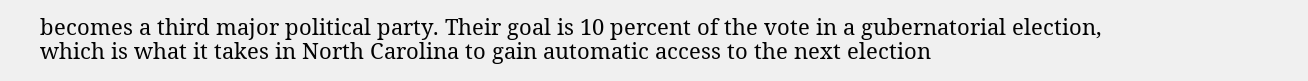becomes a third major political party. Their goal is 10 percent of the vote in a gubernatorial election, which is what it takes in North Carolina to gain automatic access to the next election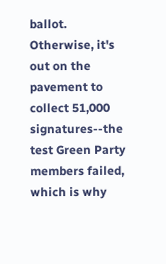ballot. Otherwise, it's out on the pavement to collect 51,000 signatures--the test Green Party members failed, which is why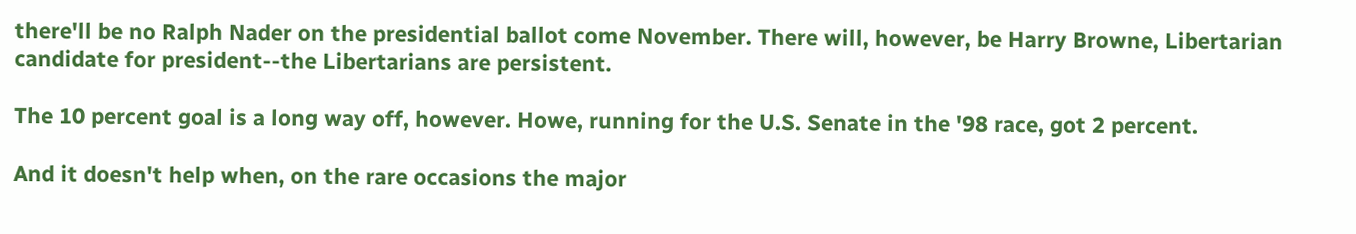there'll be no Ralph Nader on the presidential ballot come November. There will, however, be Harry Browne, Libertarian candidate for president--the Libertarians are persistent.

The 10 percent goal is a long way off, however. Howe, running for the U.S. Senate in the '98 race, got 2 percent.

And it doesn't help when, on the rare occasions the major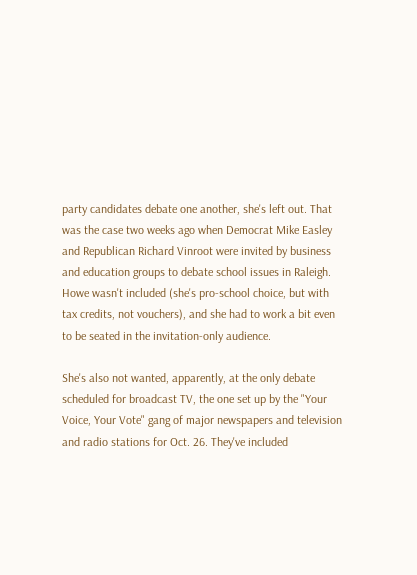party candidates debate one another, she's left out. That was the case two weeks ago when Democrat Mike Easley and Republican Richard Vinroot were invited by business and education groups to debate school issues in Raleigh. Howe wasn't included (she's pro-school choice, but with tax credits, not vouchers), and she had to work a bit even to be seated in the invitation-only audience.

She's also not wanted, apparently, at the only debate scheduled for broadcast TV, the one set up by the "Your Voice, Your Vote" gang of major newspapers and television and radio stations for Oct. 26. They've included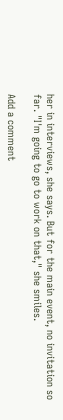her in interviews, she says. But for the main event, no invitation so far. "I'm going to go to work on that," she smiles.

Add a comment